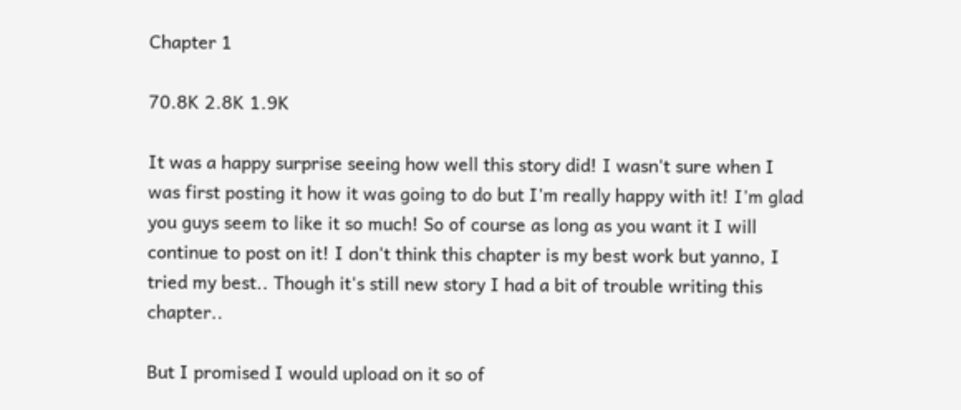Chapter 1

70.8K 2.8K 1.9K

It was a happy surprise seeing how well this story did! I wasn't sure when I was first posting it how it was going to do but I'm really happy with it! I'm glad you guys seem to like it so much! So of course as long as you want it I will continue to post on it! I don't think this chapter is my best work but yanno, I tried my best.. Though it's still new story I had a bit of trouble writing this chapter..

But I promised I would upload on it so of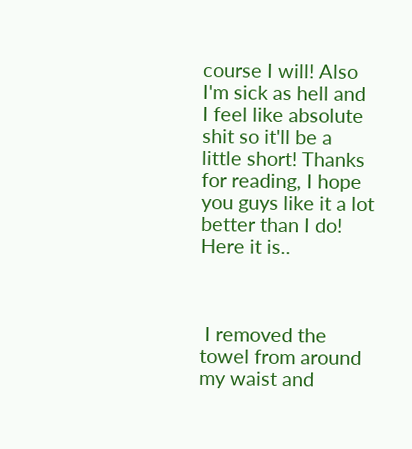course I will! Also I'm sick as hell and I feel like absolute shit so it'll be a little short! Thanks for reading, I hope you guys like it a lot better than I do! Here it is..



 I removed the towel from around my waist and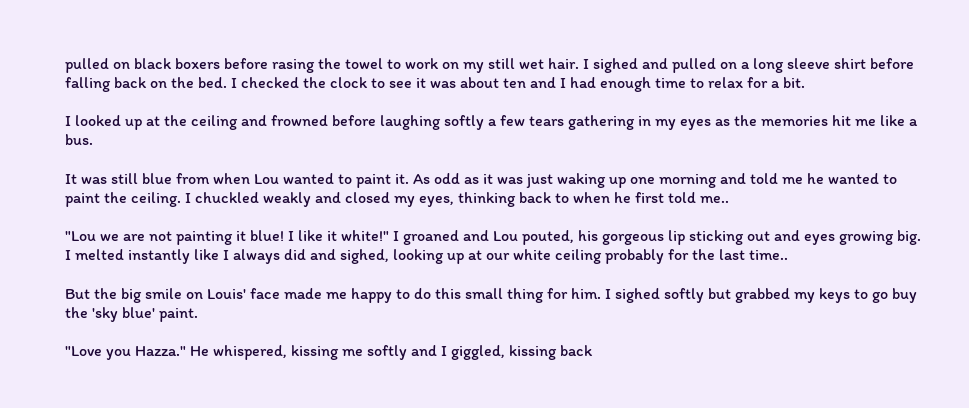pulled on black boxers before rasing the towel to work on my still wet hair. I sighed and pulled on a long sleeve shirt before falling back on the bed. I checked the clock to see it was about ten and I had enough time to relax for a bit.

I looked up at the ceiling and frowned before laughing softly a few tears gathering in my eyes as the memories hit me like a bus.

It was still blue from when Lou wanted to paint it. As odd as it was just waking up one morning and told me he wanted to paint the ceiling. I chuckled weakly and closed my eyes, thinking back to when he first told me..

"Lou we are not painting it blue! I like it white!" I groaned and Lou pouted, his gorgeous lip sticking out and eyes growing big. I melted instantly like I always did and sighed, looking up at our white ceiling probably for the last time..

But the big smile on Louis' face made me happy to do this small thing for him. I sighed softly but grabbed my keys to go buy the 'sky blue' paint.

"Love you Hazza." He whispered, kissing me softly and I giggled, kissing back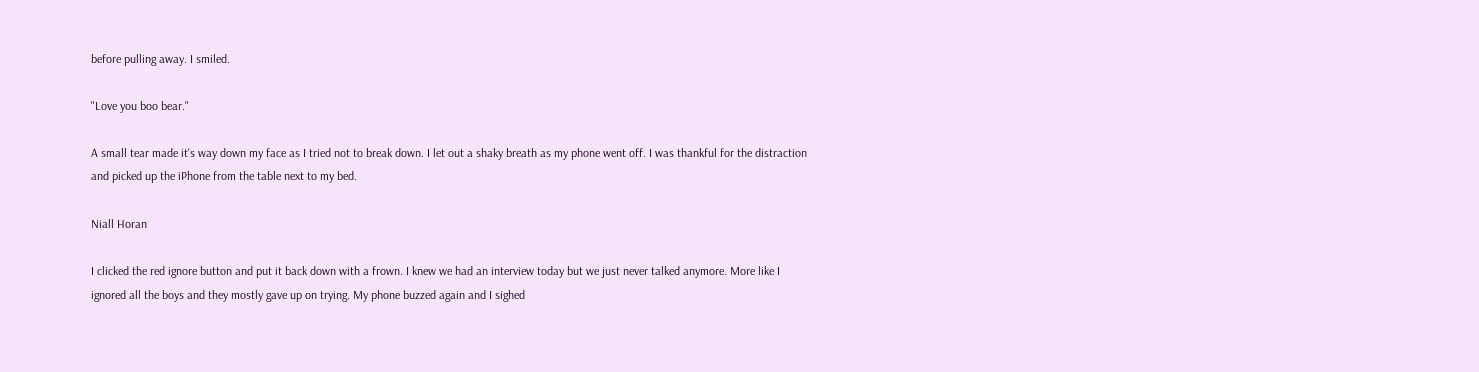before pulling away. I smiled.

"Love you boo bear."

A small tear made it's way down my face as I tried not to break down. I let out a shaky breath as my phone went off. I was thankful for the distraction and picked up the iPhone from the table next to my bed.

Niall Horan

I clicked the red ignore button and put it back down with a frown. I knew we had an interview today but we just never talked anymore. More like I ignored all the boys and they mostly gave up on trying. My phone buzzed again and I sighed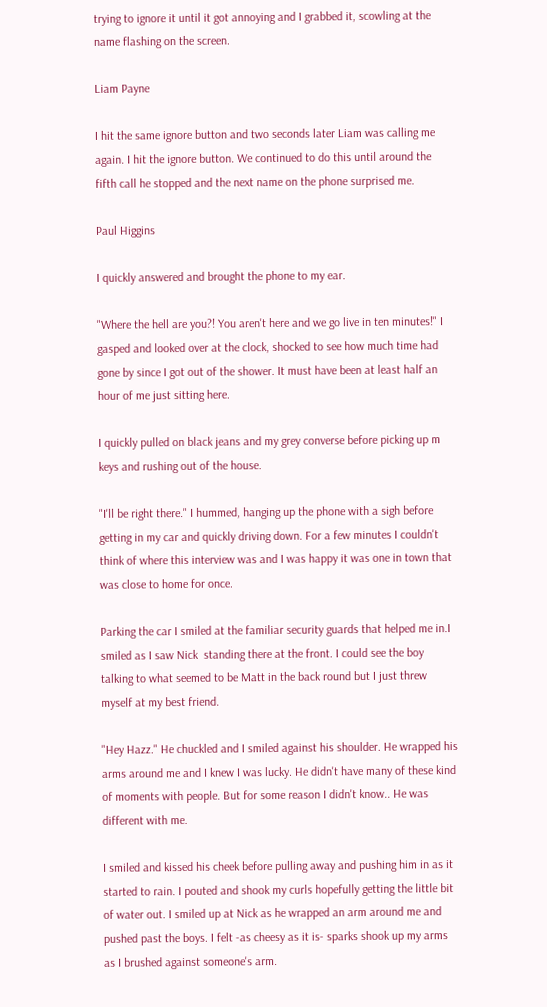trying to ignore it until it got annoying and I grabbed it, scowling at the name flashing on the screen.

Liam Payne

I hit the same ignore button and two seconds later Liam was calling me again. I hit the ignore button. We continued to do this until around the fifth call he stopped and the next name on the phone surprised me.

Paul Higgins

I quickly answered and brought the phone to my ear.

"Where the hell are you?! You aren't here and we go live in ten minutes!" I gasped and looked over at the clock, shocked to see how much time had gone by since I got out of the shower. It must have been at least half an hour of me just sitting here.

I quickly pulled on black jeans and my grey converse before picking up m keys and rushing out of the house.

"I'll be right there." I hummed, hanging up the phone with a sigh before getting in my car and quickly driving down. For a few minutes I couldn't think of where this interview was and I was happy it was one in town that was close to home for once.

Parking the car I smiled at the familiar security guards that helped me in.I smiled as I saw Nick  standing there at the front. I could see the boy talking to what seemed to be Matt in the back round but I just threw myself at my best friend.

"Hey Hazz." He chuckled and I smiled against his shoulder. He wrapped his arms around me and I knew I was lucky. He didn't have many of these kind of moments with people. But for some reason I didn't know.. He was different with me.

I smiled and kissed his cheek before pulling away and pushing him in as it started to rain. I pouted and shook my curls hopefully getting the little bit of water out. I smiled up at Nick as he wrapped an arm around me and pushed past the boys. I felt -as cheesy as it is- sparks shook up my arms as I brushed against someone's arm.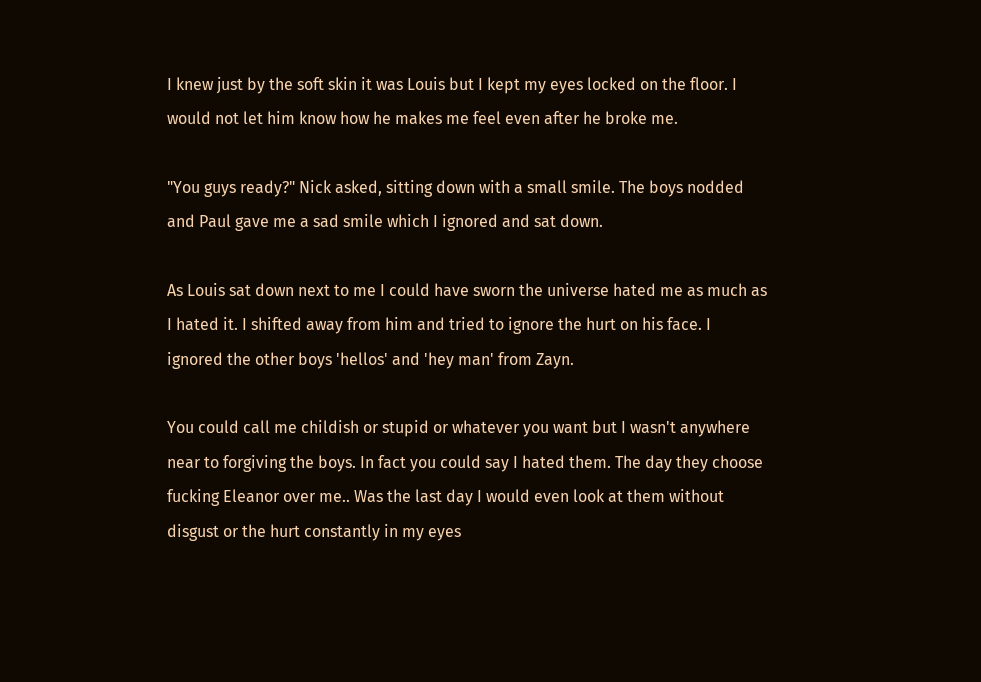I knew just by the soft skin it was Louis but I kept my eyes locked on the floor. I would not let him know how he makes me feel even after he broke me.

"You guys ready?" Nick asked, sitting down with a small smile. The boys nodded and Paul gave me a sad smile which I ignored and sat down.

As Louis sat down next to me I could have sworn the universe hated me as much as I hated it. I shifted away from him and tried to ignore the hurt on his face. I ignored the other boys 'hellos' and 'hey man' from Zayn.

You could call me childish or stupid or whatever you want but I wasn't anywhere near to forgiving the boys. In fact you could say I hated them. The day they choose fucking Eleanor over me.. Was the last day I would even look at them without disgust or the hurt constantly in my eyes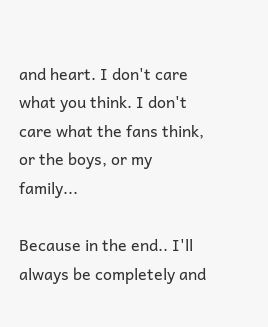and heart. I don't care what you think. I don't care what the fans think, or the boys, or my family...

Because in the end.. I'll always be completely and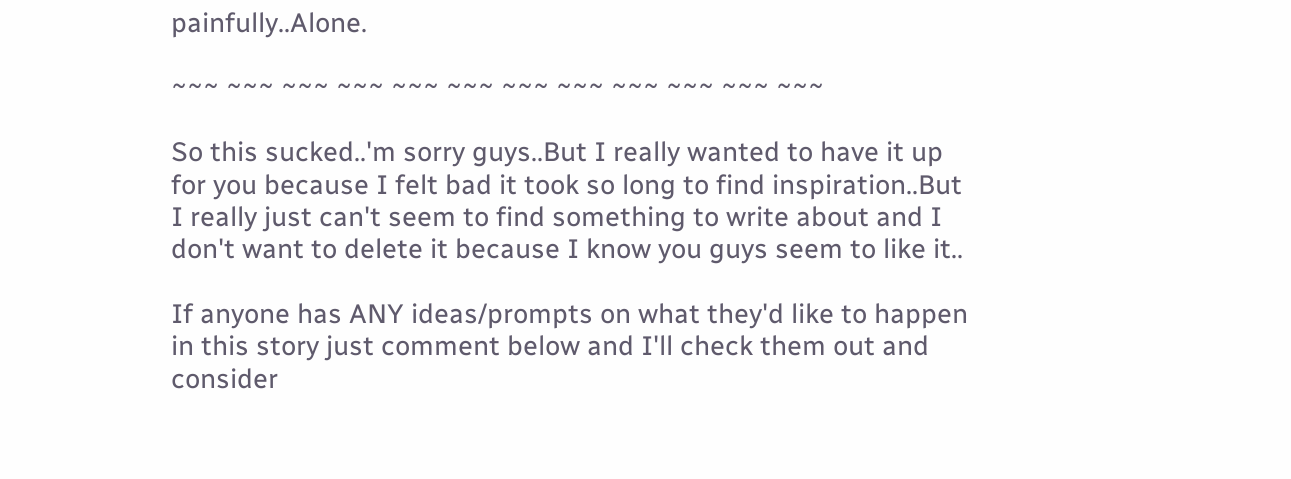painfully..Alone.

~~~ ~~~ ~~~ ~~~ ~~~ ~~~ ~~~ ~~~ ~~~ ~~~ ~~~ ~~~

So this sucked..'m sorry guys..But I really wanted to have it up for you because I felt bad it took so long to find inspiration..But I really just can't seem to find something to write about and I don't want to delete it because I know you guys seem to like it..

If anyone has ANY ideas/prompts on what they'd like to happen in this story just comment below and I'll check them out and consider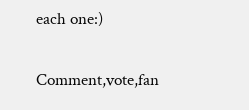each one:)

Comment,vote,fan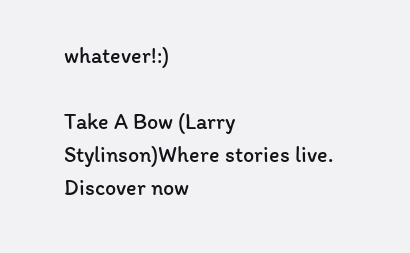whatever!:)

Take A Bow (Larry Stylinson)Where stories live. Discover now